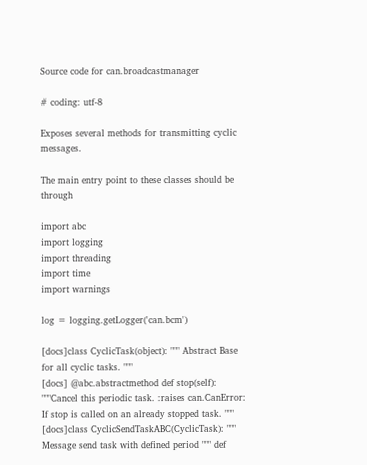Source code for can.broadcastmanager

# coding: utf-8

Exposes several methods for transmitting cyclic messages.

The main entry point to these classes should be through

import abc
import logging
import threading
import time
import warnings

log = logging.getLogger('can.bcm')

[docs]class CyclicTask(object): """ Abstract Base for all cyclic tasks. """
[docs] @abc.abstractmethod def stop(self): """Cancel this periodic task. :raises can.CanError: If stop is called on an already stopped task. """
[docs]class CyclicSendTaskABC(CyclicTask): """ Message send task with defined period """ def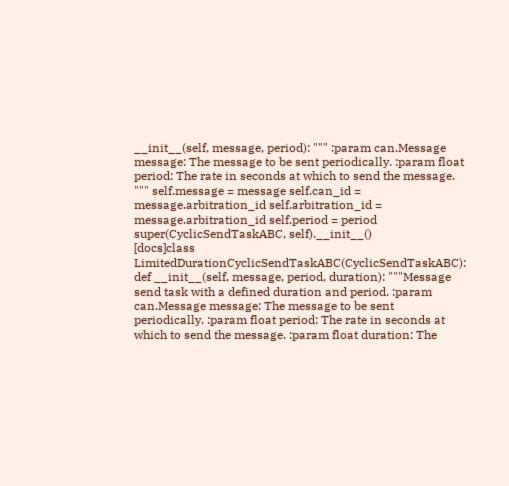__init__(self, message, period): """ :param can.Message message: The message to be sent periodically. :param float period: The rate in seconds at which to send the message. """ self.message = message self.can_id = message.arbitration_id self.arbitration_id = message.arbitration_id self.period = period super(CyclicSendTaskABC, self).__init__()
[docs]class LimitedDurationCyclicSendTaskABC(CyclicSendTaskABC): def __init__(self, message, period, duration): """Message send task with a defined duration and period. :param can.Message message: The message to be sent periodically. :param float period: The rate in seconds at which to send the message. :param float duration: The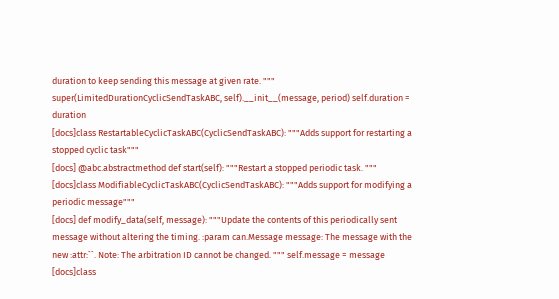duration to keep sending this message at given rate. """ super(LimitedDurationCyclicSendTaskABC, self).__init__(message, period) self.duration = duration
[docs]class RestartableCyclicTaskABC(CyclicSendTaskABC): """Adds support for restarting a stopped cyclic task"""
[docs] @abc.abstractmethod def start(self): """Restart a stopped periodic task. """
[docs]class ModifiableCyclicTaskABC(CyclicSendTaskABC): """Adds support for modifying a periodic message"""
[docs] def modify_data(self, message): """Update the contents of this periodically sent message without altering the timing. :param can.Message message: The message with the new :attr:``. Note: The arbitration ID cannot be changed. """ self.message = message
[docs]class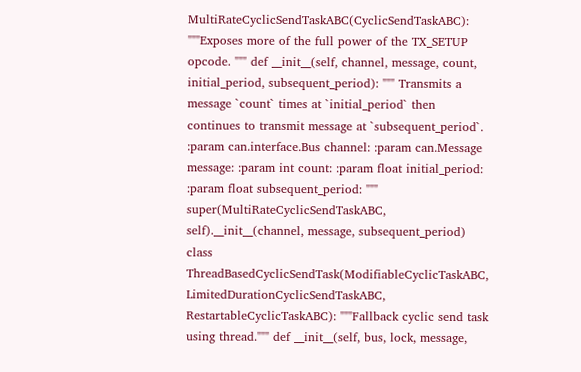MultiRateCyclicSendTaskABC(CyclicSendTaskABC): """Exposes more of the full power of the TX_SETUP opcode. """ def __init__(self, channel, message, count, initial_period, subsequent_period): """ Transmits a message `count` times at `initial_period` then continues to transmit message at `subsequent_period`. :param can.interface.Bus channel: :param can.Message message: :param int count: :param float initial_period: :param float subsequent_period: """ super(MultiRateCyclicSendTaskABC, self).__init__(channel, message, subsequent_period)
class ThreadBasedCyclicSendTask(ModifiableCyclicTaskABC, LimitedDurationCyclicSendTaskABC, RestartableCyclicTaskABC): """Fallback cyclic send task using thread.""" def __init__(self, bus, lock, message,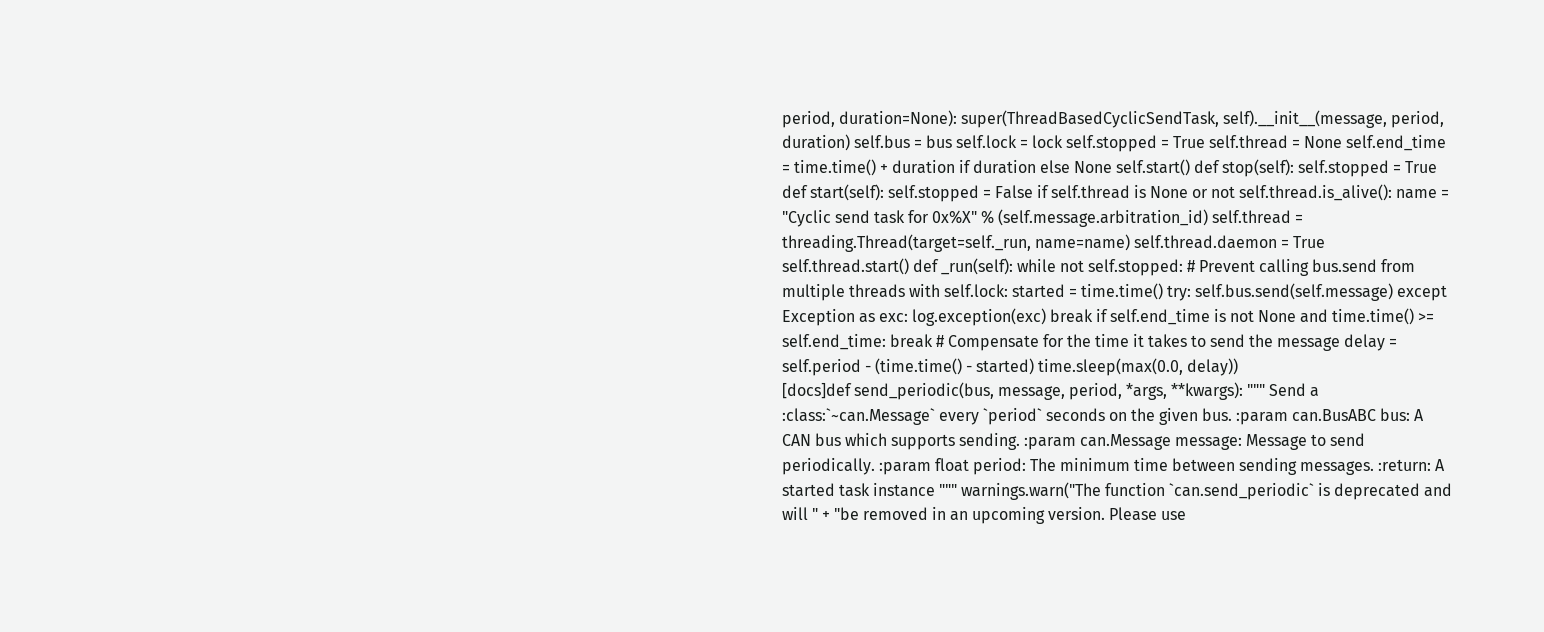period, duration=None): super(ThreadBasedCyclicSendTask, self).__init__(message, period, duration) self.bus = bus self.lock = lock self.stopped = True self.thread = None self.end_time = time.time() + duration if duration else None self.start() def stop(self): self.stopped = True def start(self): self.stopped = False if self.thread is None or not self.thread.is_alive(): name = "Cyclic send task for 0x%X" % (self.message.arbitration_id) self.thread = threading.Thread(target=self._run, name=name) self.thread.daemon = True self.thread.start() def _run(self): while not self.stopped: # Prevent calling bus.send from multiple threads with self.lock: started = time.time() try: self.bus.send(self.message) except Exception as exc: log.exception(exc) break if self.end_time is not None and time.time() >= self.end_time: break # Compensate for the time it takes to send the message delay = self.period - (time.time() - started) time.sleep(max(0.0, delay))
[docs]def send_periodic(bus, message, period, *args, **kwargs): """ Send a :class:`~can.Message` every `period` seconds on the given bus. :param can.BusABC bus: A CAN bus which supports sending. :param can.Message message: Message to send periodically. :param float period: The minimum time between sending messages. :return: A started task instance """ warnings.warn("The function `can.send_periodic` is deprecated and will " + "be removed in an upcoming version. Please use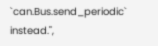`can.Bus.send_periodic` instead.",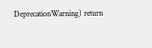DeprecationWarning) return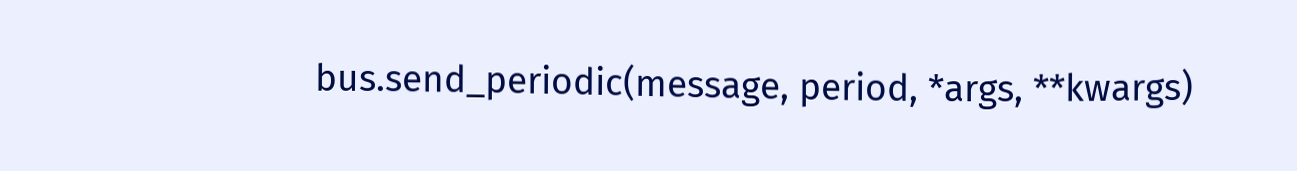bus.send_periodic(message, period, *args, **kwargs)